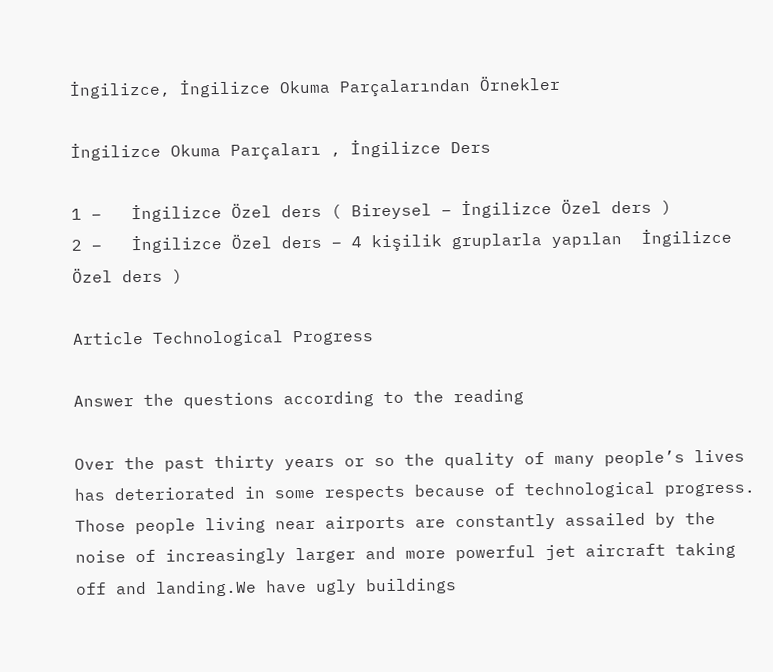İngilizce, İngilizce Okuma Parçalarından Örnekler

İngilizce Okuma Parçaları , İngilizce Ders

1 –   İngilizce Özel ders ( Bireysel – İngilizce Özel ders )
2 –   İngilizce Özel ders – 4 kişilik gruplarla yapılan  İngilizce Özel ders )

Article Technological Progress

Answer the questions according to the reading

Over the past thirty years or so the quality of many people’s lives has deteriorated in some respects because of technological progress. Those people living near airports are constantly assailed by the noise of increasingly larger and more powerful jet aircraft taking off and landing.We have ugly buildings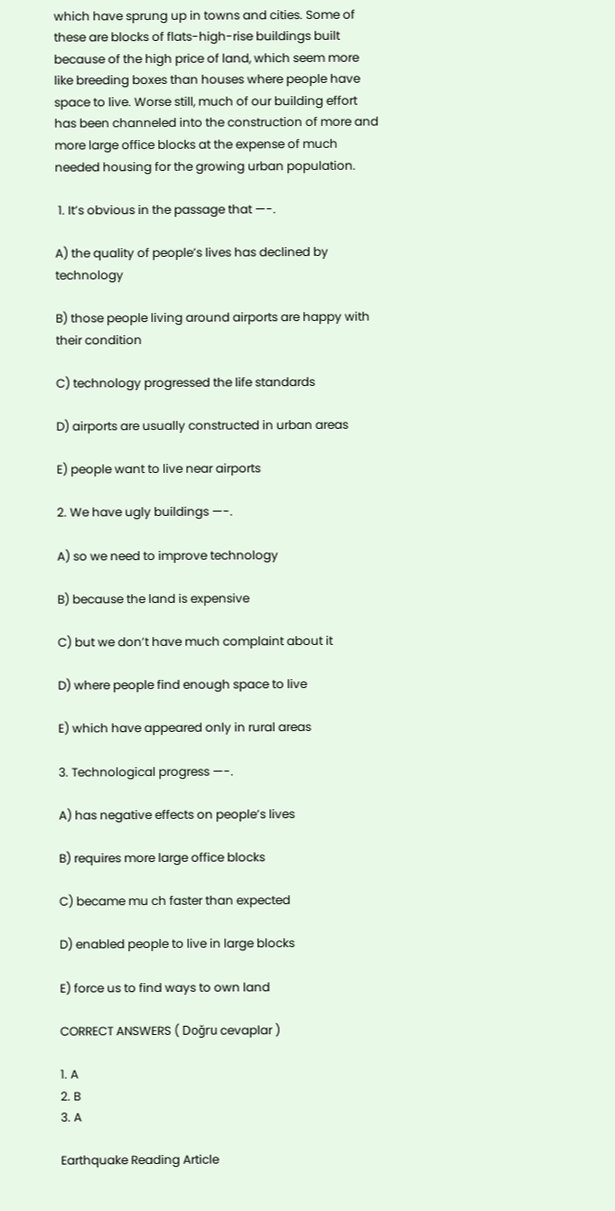which have sprung up in towns and cities. Some of these are blocks of flats-high-rise buildings built because of the high price of land, which seem more like breeding boxes than houses where people have space to live. Worse still, much of our building effort has been channeled into the construction of more and more large office blocks at the expense of much needed housing for the growing urban population.

 1. It’s obvious in the passage that —-.

A) the quality of people’s lives has declined by technology

B) those people living around airports are happy with their condition

C) technology progressed the life standards

D) airports are usually constructed in urban areas

E) people want to live near airports

2. We have ugly buildings —-.

A) so we need to improve technology

B) because the land is expensive

C) but we don’t have much complaint about it

D) where people find enough space to live

E) which have appeared only in rural areas

3. Technological progress —-.

A) has negative effects on people’s lives

B) requires more large office blocks

C) became mu ch faster than expected

D) enabled people to live in large blocks

E) force us to find ways to own land

CORRECT ANSWERS ( Doğru cevaplar )

1. A
2. B
3. A

Earthquake Reading Article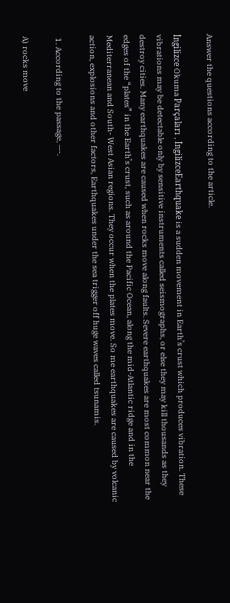Answer the questions according to the article.

İngilizce Okuma Parçaları , İngilizceEarthquake is a sudden movement in Earth’s crust which produces vibration. These vibrations may be detectable only by sensitive instruments called seismographs, or else they may kill thousands as they destroy cities. Many earthquakes are caused when rocks move along faults. Severe earthquakes are most common near the edges of the “plates” in the Earth’s crust, such as around the Pacific Ocean, along the mid-Atlantic ridge and in the Mediterranean and South- West Asian regions. They occur when the plates move. So me earthquakes are caused by volcanic action, explosions and other factors, Earthquakes under the sea trigger off huge waves called tsunamis.

 1. According to the passage, —-.

A) rocks move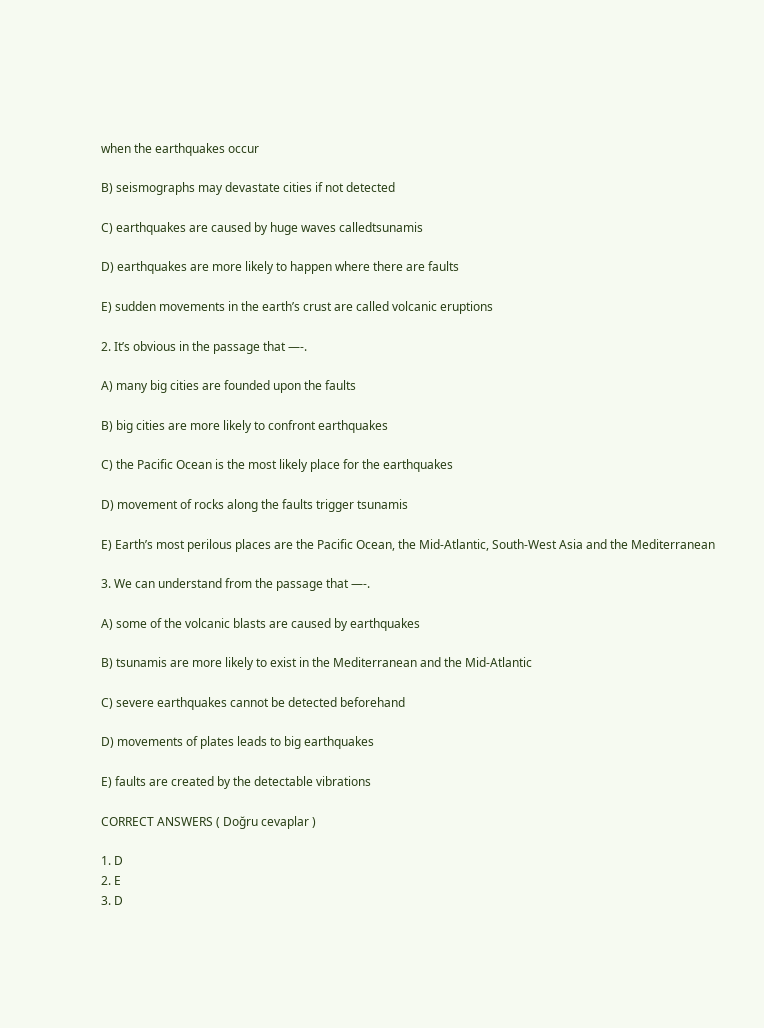when the earthquakes occur

B) seismographs may devastate cities if not detected

C) earthquakes are caused by huge waves calledtsunamis

D) earthquakes are more likely to happen where there are faults

E) sudden movements in the earth’s crust are called volcanic eruptions

2. It’s obvious in the passage that —-.

A) many big cities are founded upon the faults

B) big cities are more likely to confront earthquakes

C) the Pacific Ocean is the most likely place for the earthquakes

D) movement of rocks along the faults trigger tsunamis

E) Earth’s most perilous places are the Pacific Ocean, the Mid-Atlantic, South-West Asia and the Mediterranean

3. We can understand from the passage that —-.

A) some of the volcanic blasts are caused by earthquakes

B) tsunamis are more likely to exist in the Mediterranean and the Mid-Atlantic

C) severe earthquakes cannot be detected beforehand

D) movements of plates leads to big earthquakes

E) faults are created by the detectable vibrations

CORRECT ANSWERS ( Doğru cevaplar )

1. D
2. E
3. D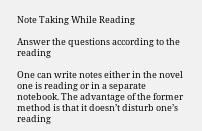Note Taking While Reading

Answer the questions according to the reading

One can write notes either in the novel one is reading or in a separate notebook. The advantage of the former method is that it doesn’t disturb one’s reading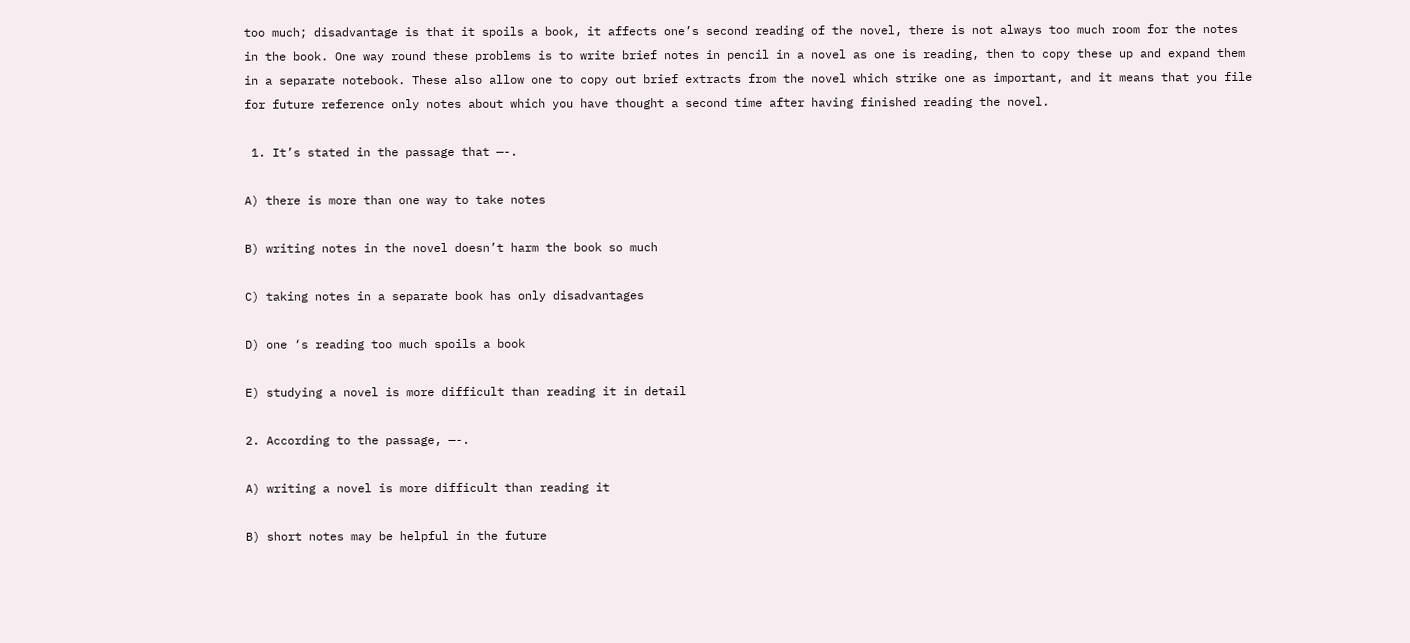too much; disadvantage is that it spoils a book, it affects one’s second reading of the novel, there is not always too much room for the notes in the book. One way round these problems is to write brief notes in pencil in a novel as one is reading, then to copy these up and expand them in a separate notebook. These also allow one to copy out brief extracts from the novel which strike one as important, and it means that you file for future reference only notes about which you have thought a second time after having finished reading the novel.

 1. It’s stated in the passage that —-.

A) there is more than one way to take notes

B) writing notes in the novel doesn’t harm the book so much

C) taking notes in a separate book has only disadvantages

D) one ‘s reading too much spoils a book

E) studying a novel is more difficult than reading it in detail

2. According to the passage, —-.

A) writing a novel is more difficult than reading it

B) short notes may be helpful in the future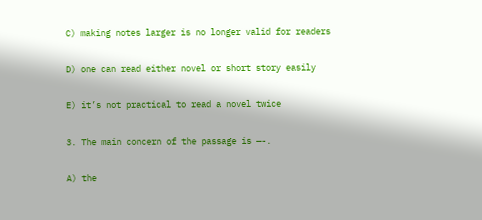C) making notes larger is no longer valid for readers

D) one can read either novel or short story easily

E) it’s not practical to read a novel twice

3. The main concern of the passage is —-.

A) the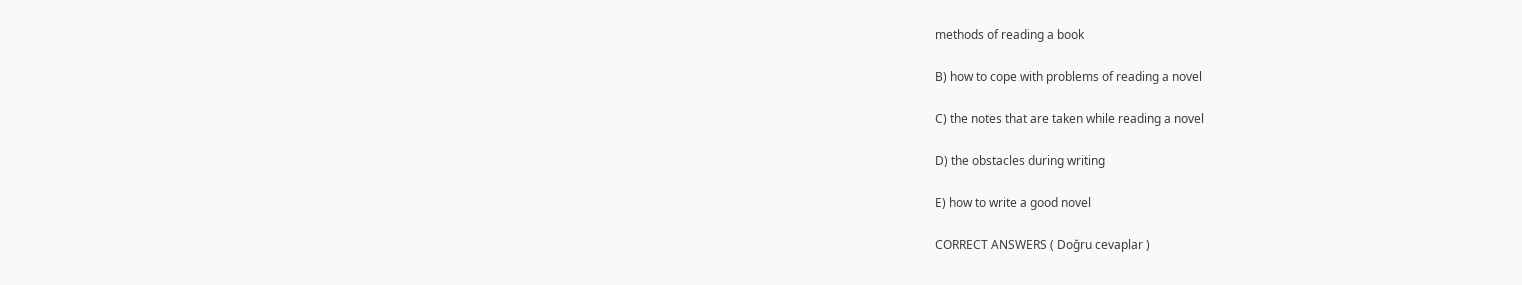methods of reading a book

B) how to cope with problems of reading a novel

C) the notes that are taken while reading a novel

D) the obstacles during writing

E) how to write a good novel

CORRECT ANSWERS ( Doğru cevaplar )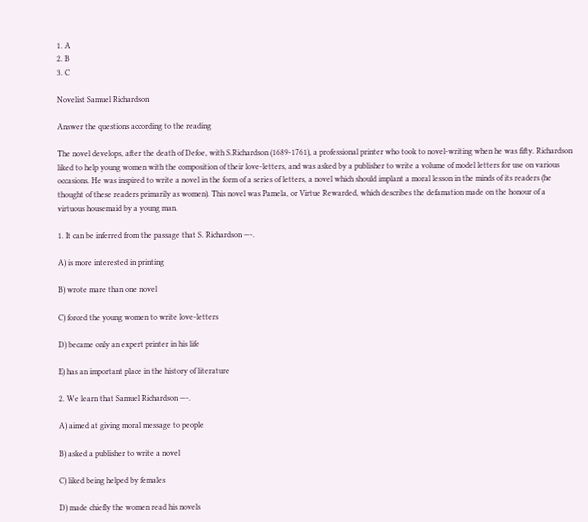1. A
2. B
3. C

Novelist Samuel Richardson

Answer the questions according to the reading

The novel develops, after the death of Defoe, with S.Richardson (1689-1761), a professional printer who took to novel-writing when he was fifty. Richardson liked to help young women with the composition of their love-letters, and was asked by a publisher to write a volume of model letters for use on various occasions. He was inspired to write a novel in the form of a series of letters, a novel which should implant a moral lesson in the minds of its readers (he thought of these readers primarily as women). This novel was Pamela, or Virtue Rewarded, which describes the defamation made on the honour of a virtuous housemaid by a young man.

1. It can be inferred from the passage that S. Richardson —-.

A) is more interested in printing

B) wrote mare than one novel

C) forced the young women to write love-letters

D) became only an expert printer in his life

E) has an important place in the history of literature

2. We learn that Samuel Richardson —-.

A) aimed at giving moral message to people

B) asked a publisher to write a novel

C) liked being helped by females

D) made chiefly the women read his novels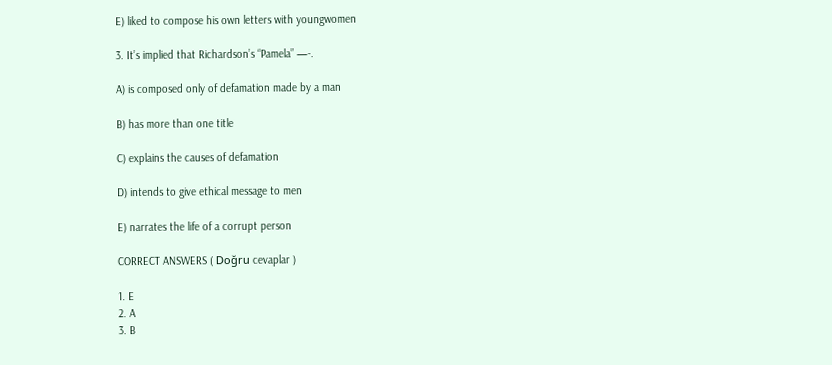E) liked to compose his own letters with youngwomen

3. It’s implied that Richardson’s “Pamela” —-.

A) is composed only of defamation made by a man

B) has more than one title

C) explains the causes of defamation

D) intends to give ethical message to men

E) narrates the life of a corrupt person

CORRECT ANSWERS ( Doğru cevaplar )

1. E
2. A
3. B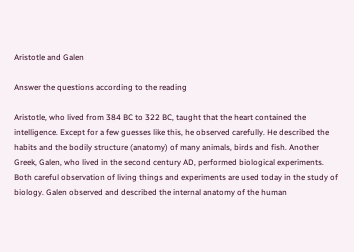Aristotle and Galen

Answer the questions according to the reading

Aristotle, who lived from 384 BC to 322 BC, taught that the heart contained the intelligence. Except for a few guesses like this, he observed carefully. He described the habits and the bodily structure (anatomy) of many animals, birds and fish. Another Greek, Galen, who lived in the second century AD, performed biological experiments. Both careful observation of living things and experiments are used today in the study of biology. Galen observed and described the internal anatomy of the human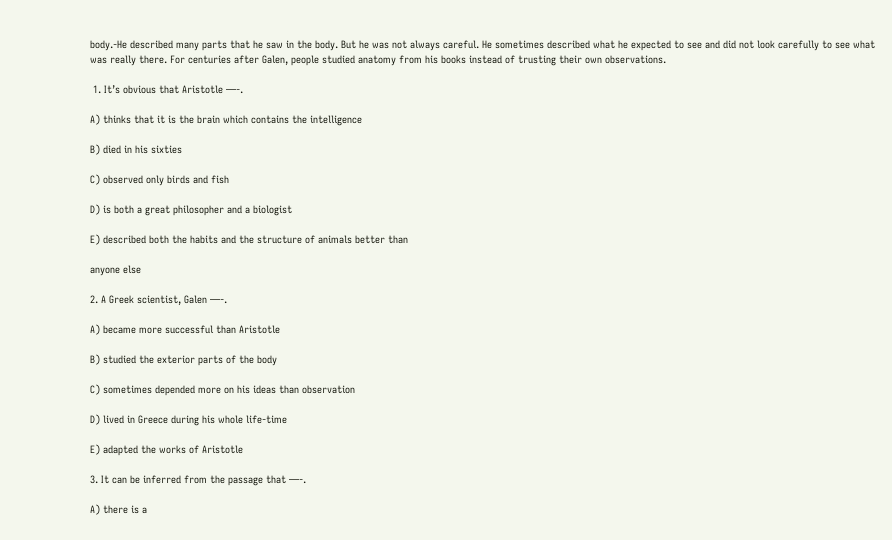body.-He described many parts that he saw in the body. But he was not always careful. He sometimes described what he expected to see and did not look carefully to see what was really there. For centuries after Galen, people studied anatomy from his books instead of trusting their own observations.

 1. It’s obvious that Aristotle —-.

A) thinks that it is the brain which contains the intelligence

B) died in his sixties

C) observed only birds and fish

D) is both a great philosopher and a biologist

E) described both the habits and the structure of animals better than

anyone else

2. A Greek scientist, Galen —-.

A) became more successful than Aristotle

B) studied the exterior parts of the body

C) sometimes depended more on his ideas than observation

D) lived in Greece during his whole life-time

E) adapted the works of Aristotle

3. It can be inferred from the passage that —-.

A) there is a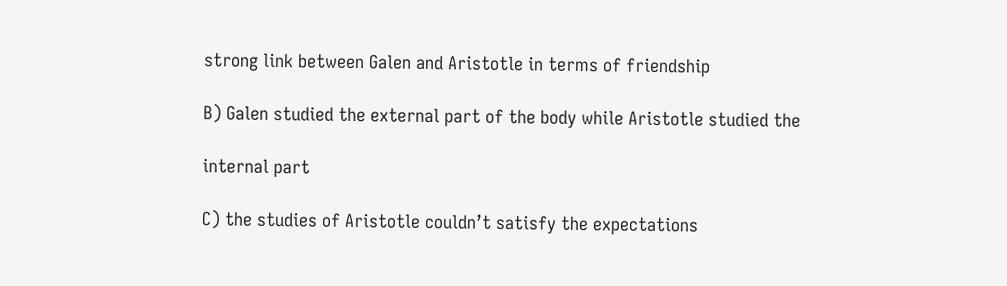strong link between Galen and Aristotle in terms of friendship

B) Galen studied the external part of the body while Aristotle studied the

internal part

C) the studies of Aristotle couldn’t satisfy the expectations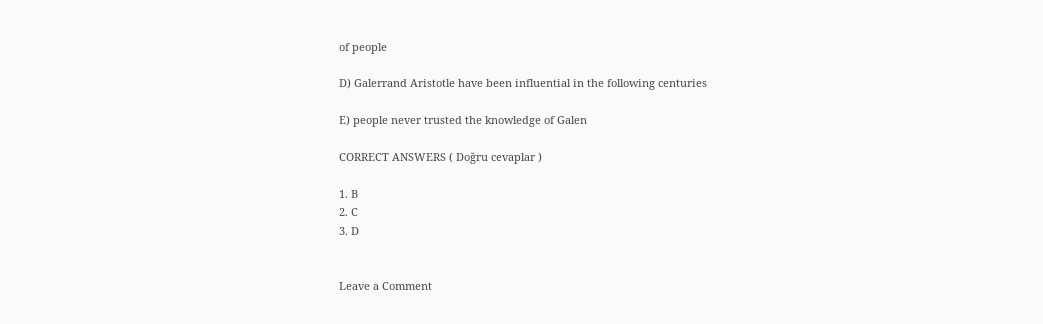of people

D) Galerrand Aristotle have been influential in the following centuries

E) people never trusted the knowledge of Galen

CORRECT ANSWERS ( Doğru cevaplar )

1. B
2. C
3. D


Leave a Comment